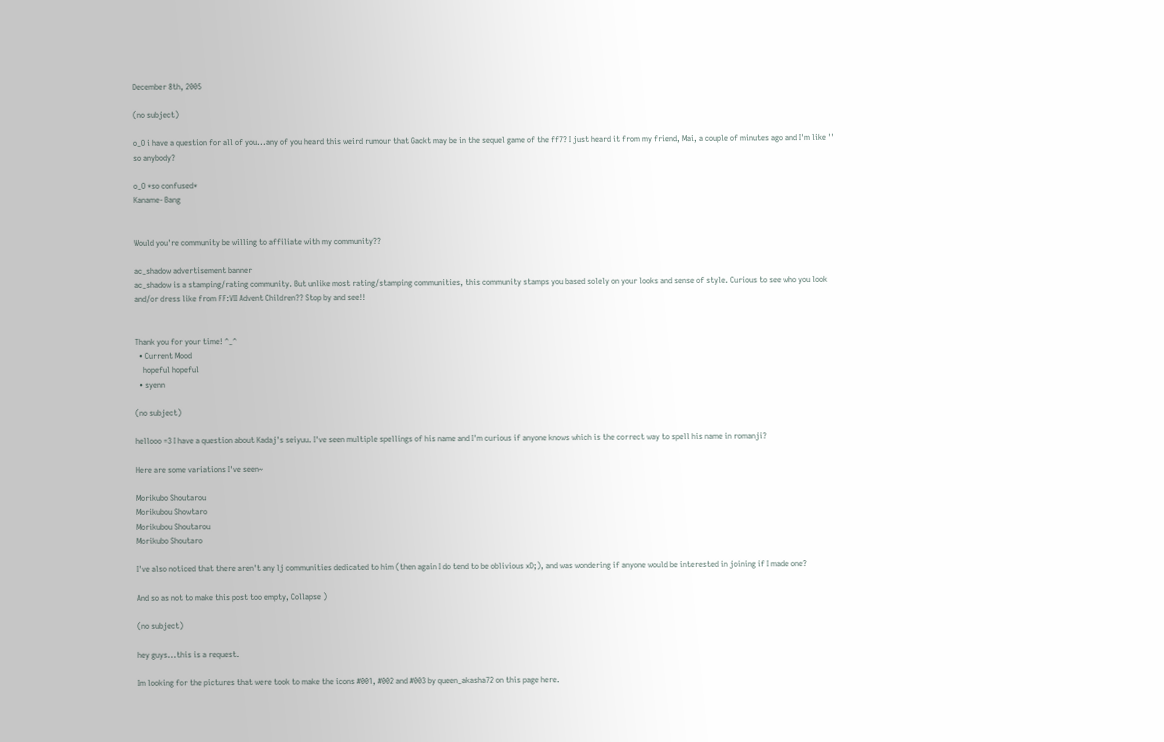December 8th, 2005

(no subject)

o_O i have a question for all of you...any of you heard this weird rumour that Gackt may be in the sequel game of the ff7? I just heard it from my friend, Mai, a couple of minutes ago and I'm like '' so anybody?

o_O *so confused*
Kaname- Bang


Would you're community be willing to affiliate with my community??

ac_shadow advertisement banner
ac_shadow is a stamping/rating community. But unlike most rating/stamping communities, this community stamps you based solely on your looks and sense of style. Curious to see who you look and/or dress like from FF:VII Advent Children?? Stop by and see!!


Thank you for your time! ^_^
  • Current Mood
    hopeful hopeful
  • syenn

(no subject)

hellooo =3 I have a question about Kadaj's seiyuu. I've seen multiple spellings of his name and I'm curious if anyone knows which is the correct way to spell his name in romanji?

Here are some variations I've seen~

Morikubo Shoutarou
Morikubou Showtaro
Morikubou Shoutarou
Morikubo Shoutaro

I've also noticed that there aren't any lj communities dedicated to him (then again I do tend to be oblivious xD;), and was wondering if anyone would be interested in joining if I made one?

And so as not to make this post too empty, Collapse )

(no subject)

hey guys...this is a request.

Im looking for the pictures that were took to make the icons #001, #002 and #003 by queen_akasha72 on this page here.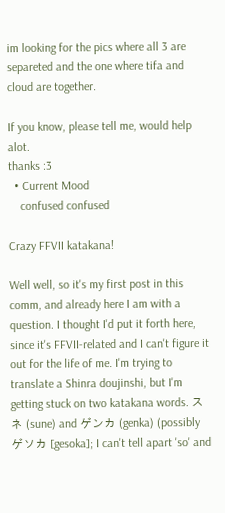im looking for the pics where all 3 are separeted and the one where tifa and cloud are together.

If you know, please tell me, would help alot.
thanks :3
  • Current Mood
    confused confused

Crazy FFVII katakana!

Well well, so it's my first post in this comm, and already here I am with a question. I thought I'd put it forth here, since it's FFVII-related and I can't figure it out for the life of me. I'm trying to translate a Shinra doujinshi, but I'm getting stuck on two katakana words. スネ (sune) and ゲンカ (genka) (possibly ゲソカ [gesoka]; I can't tell apart 'so' and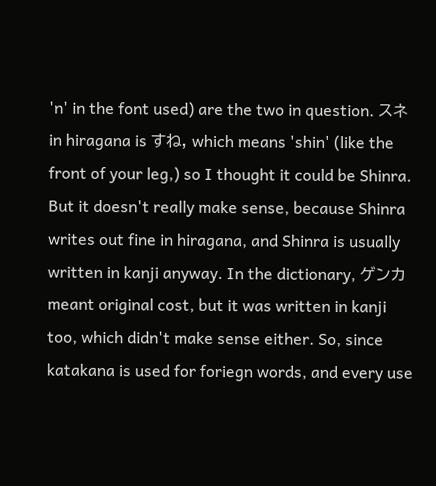'n' in the font used) are the two in question. スネ in hiragana is すね, which means 'shin' (like the front of your leg,) so I thought it could be Shinra. But it doesn't really make sense, because Shinra writes out fine in hiragana, and Shinra is usually written in kanji anyway. In the dictionary, ゲンカ meant original cost, but it was written in kanji too, which didn't make sense either. So, since katakana is used for foriegn words, and every use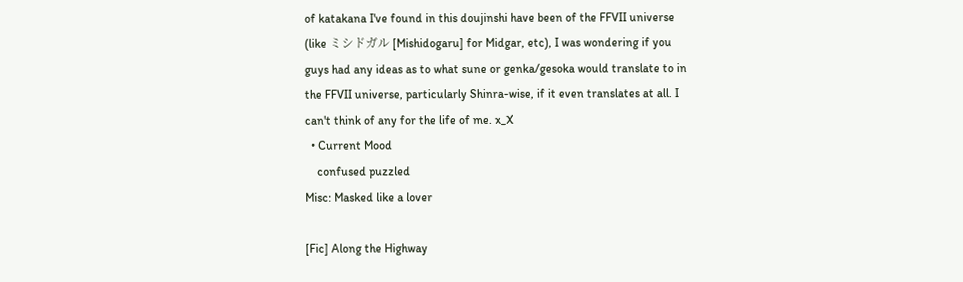of katakana I've found in this doujinshi have been of the FFVII universe (like ミシドガル [Mishidogaru] for Midgar, etc), I was wondering if you guys had any ideas as to what sune or genka/gesoka would translate to in the FFVII universe, particularly Shinra-wise, if it even translates at all. I can't think of any for the life of me. x_X
  • Current Mood
    confused puzzled
Misc: Masked like a lover

[Fic] Along the Highway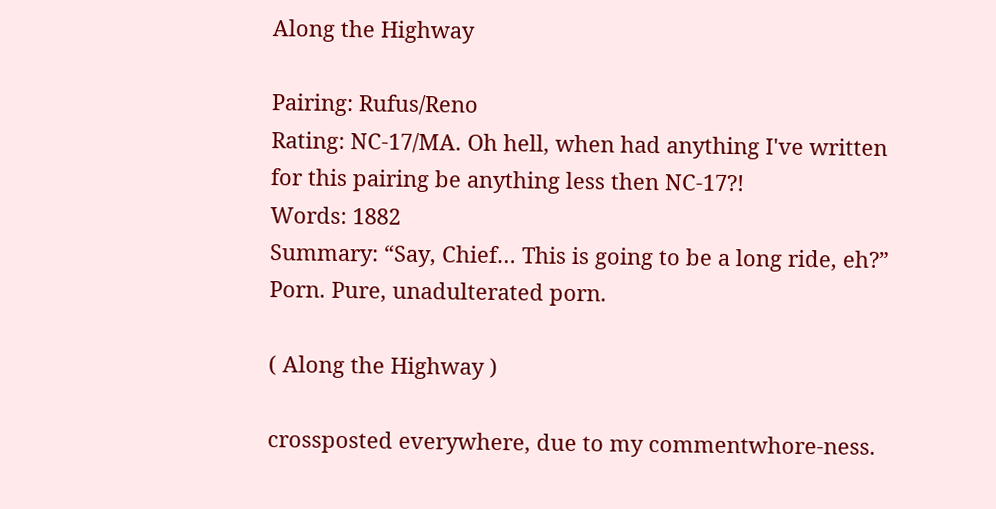Along the Highway

Pairing: Rufus/Reno
Rating: NC-17/MA. Oh hell, when had anything I've written for this pairing be anything less then NC-17?!
Words: 1882
Summary: “Say, Chief… This is going to be a long ride, eh?” Porn. Pure, unadulterated porn.

( Along the Highway )

crossposted everywhere, due to my commentwhore-ness.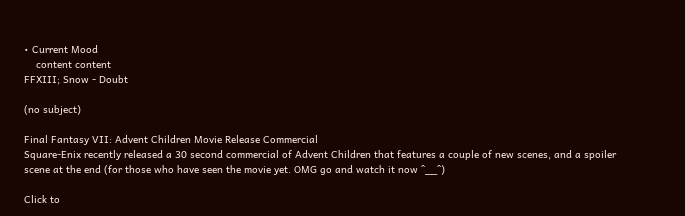• Current Mood
    content content
FFXIII; Snow - Doubt

(no subject)

Final Fantasy VII: Advent Children Movie Release Commercial
Square-Enix recently released a 30 second commercial of Advent Children that features a couple of new scenes, and a spoiler scene at the end (for those who have seen the movie yet. OMG go and watch it now ^__^)

Click to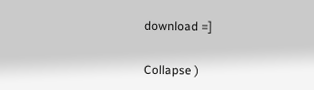download =]

Collapse )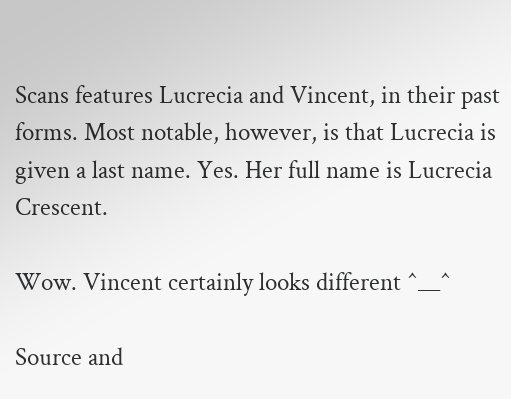Scans features Lucrecia and Vincent, in their past forms. Most notable, however, is that Lucrecia is given a last name. Yes. Her full name is Lucrecia Crescent.

Wow. Vincent certainly looks different ^__^

Source and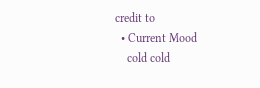credit to
  • Current Mood
    cold cold